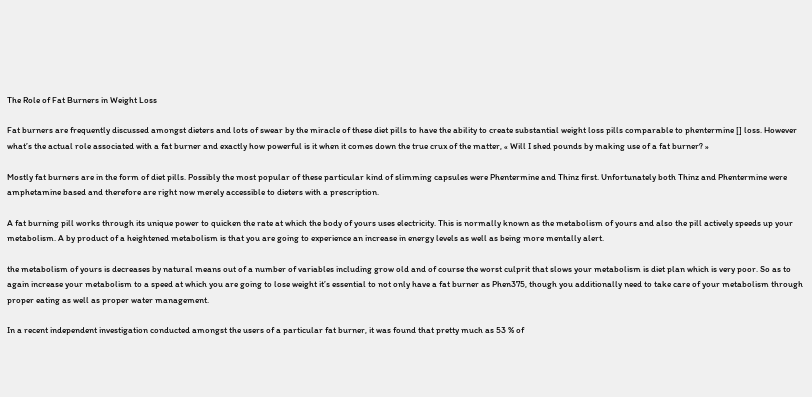The Role of Fat Burners in Weight Loss

Fat burners are frequently discussed amongst dieters and lots of swear by the miracle of these diet pills to have the ability to create substantial weight loss pills comparable to phentermine [] loss. However what’s the actual role associated with a fat burner and exactly how powerful is it when it comes down the true crux of the matter, « Will I shed pounds by making use of a fat burner? »

Mostly fat burners are in the form of diet pills. Possibly the most popular of these particular kind of slimming capsules were Phentermine and Thinz first. Unfortunately both Thinz and Phentermine were amphetamine based and therefore are right now merely accessible to dieters with a prescription.

A fat burning pill works through its unique power to quicken the rate at which the body of yours uses electricity. This is normally known as the metabolism of yours and also the pill actively speeds up your metabolism. A by product of a heightened metabolism is that you are going to experience an increase in energy levels as well as being more mentally alert.

the metabolism of yours is decreases by natural means out of a number of variables including grow old and of course the worst culprit that slows your metabolism is diet plan which is very poor. So as to again increase your metabolism to a speed at which you are going to lose weight it’s essential to not only have a fat burner as Phen375, though you additionally need to take care of your metabolism through proper eating as well as proper water management.

In a recent independent investigation conducted amongst the users of a particular fat burner, it was found that pretty much as 53 % of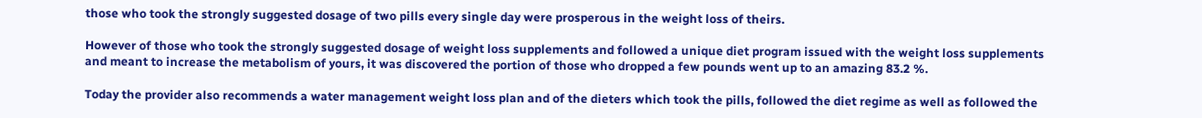those who took the strongly suggested dosage of two pills every single day were prosperous in the weight loss of theirs.

However of those who took the strongly suggested dosage of weight loss supplements and followed a unique diet program issued with the weight loss supplements and meant to increase the metabolism of yours, it was discovered the portion of those who dropped a few pounds went up to an amazing 83.2 %.

Today the provider also recommends a water management weight loss plan and of the dieters which took the pills, followed the diet regime as well as followed the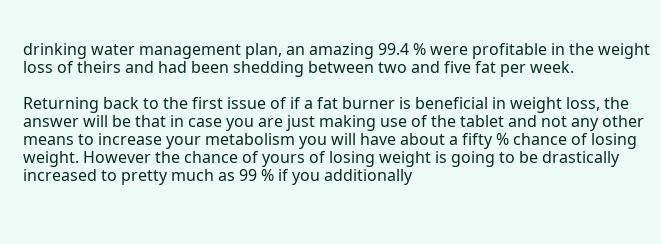drinking water management plan, an amazing 99.4 % were profitable in the weight loss of theirs and had been shedding between two and five fat per week.

Returning back to the first issue of if a fat burner is beneficial in weight loss, the answer will be that in case you are just making use of the tablet and not any other means to increase your metabolism you will have about a fifty % chance of losing weight. However the chance of yours of losing weight is going to be drastically increased to pretty much as 99 % if you additionally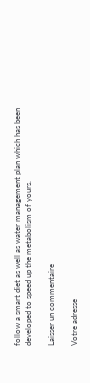follow a smart diet as well as water management plan which has been developed to speed up the metabolism of yours.

Laisser un commentaire

Votre adresse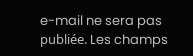e-mail ne sera pas publiée. Les champs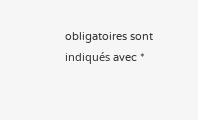obligatoires sont indiqués avec *